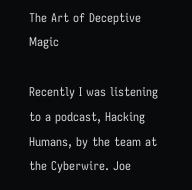The Art of Deceptive Magic

Recently I was listening to a podcast, Hacking Humans, by the team at the Cyberwire. Joe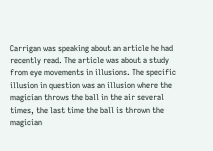Carrigan was speaking about an article he had recently read. The article was about a study from eye movements in illusions. The specific illusion in question was an illusion where the magician throws the ball in the air several times, the last time the ball is thrown the magician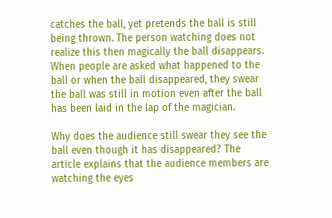catches the ball, yet pretends the ball is still being thrown. The person watching does not realize this then magically the ball disappears. When people are asked what happened to the ball or when the ball disappeared, they swear the ball was still in motion even after the ball has been laid in the lap of the magician.

Why does the audience still swear they see the ball even though it has disappeared? The article explains that the audience members are watching the eyes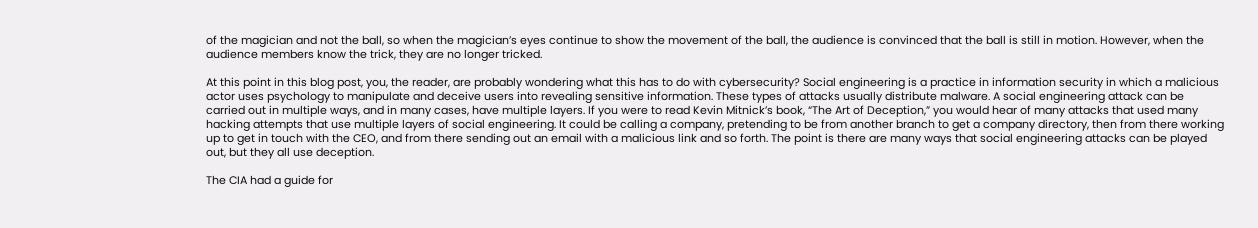of the magician and not the ball, so when the magician’s eyes continue to show the movement of the ball, the audience is convinced that the ball is still in motion. However, when the audience members know the trick, they are no longer tricked.

At this point in this blog post, you, the reader, are probably wondering what this has to do with cybersecurity? Social engineering is a practice in information security in which a malicious actor uses psychology to manipulate and deceive users into revealing sensitive information. These types of attacks usually distribute malware. A social engineering attack can be carried out in multiple ways, and in many cases, have multiple layers. If you were to read Kevin Mitnick’s book, “The Art of Deception,” you would hear of many attacks that used many hacking attempts that use multiple layers of social engineering. It could be calling a company, pretending to be from another branch to get a company directory, then from there working up to get in touch with the CEO, and from there sending out an email with a malicious link and so forth. The point is there are many ways that social engineering attacks can be played out, but they all use deception.

The CIA had a guide for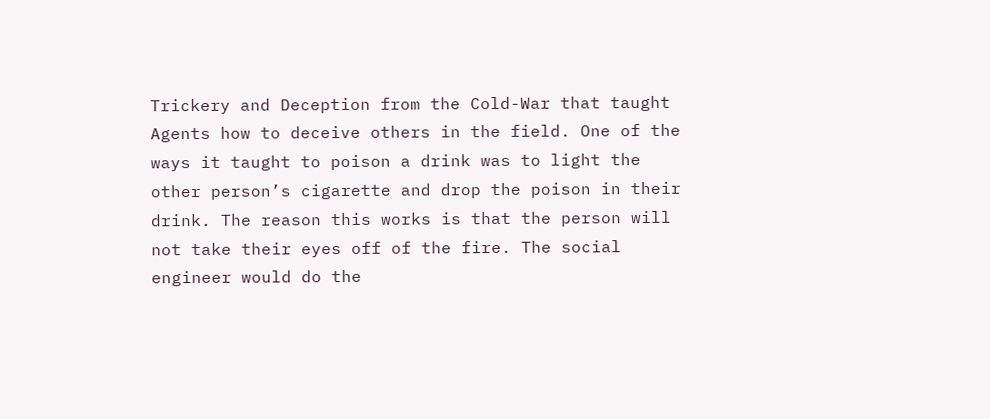Trickery and Deception from the Cold-War that taught Agents how to deceive others in the field. One of the ways it taught to poison a drink was to light the other person’s cigarette and drop the poison in their drink. The reason this works is that the person will not take their eyes off of the fire. The social engineer would do the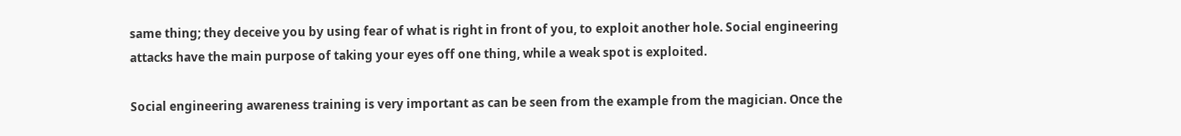same thing; they deceive you by using fear of what is right in front of you, to exploit another hole. Social engineering attacks have the main purpose of taking your eyes off one thing, while a weak spot is exploited.

Social engineering awareness training is very important as can be seen from the example from the magician. Once the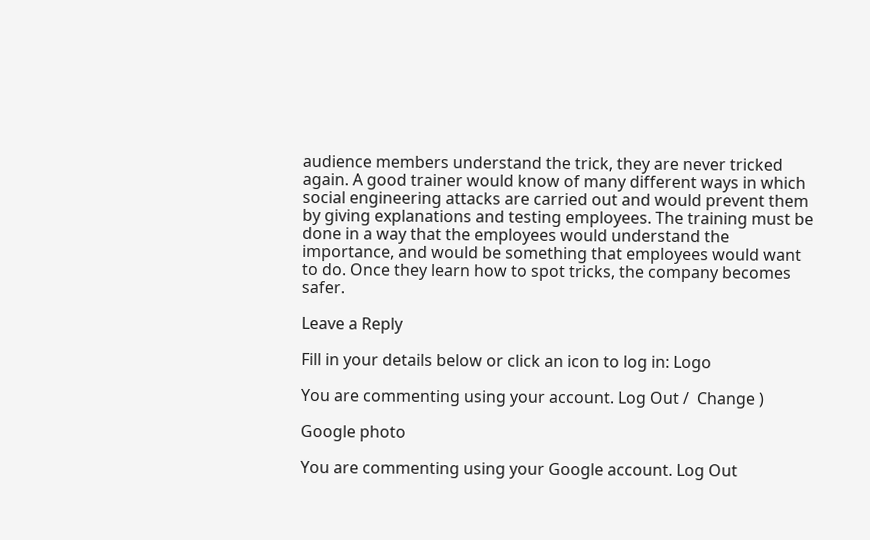audience members understand the trick, they are never tricked again. A good trainer would know of many different ways in which social engineering attacks are carried out and would prevent them by giving explanations and testing employees. The training must be done in a way that the employees would understand the importance, and would be something that employees would want to do. Once they learn how to spot tricks, the company becomes safer.

Leave a Reply

Fill in your details below or click an icon to log in: Logo

You are commenting using your account. Log Out /  Change )

Google photo

You are commenting using your Google account. Log Out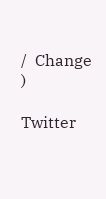/  Change )

Twitter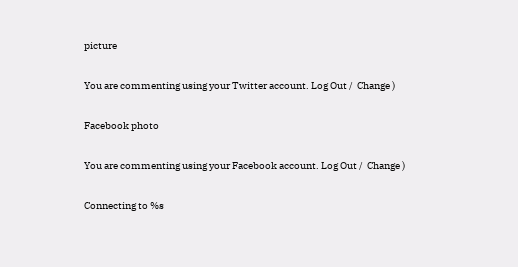picture

You are commenting using your Twitter account. Log Out /  Change )

Facebook photo

You are commenting using your Facebook account. Log Out /  Change )

Connecting to %s